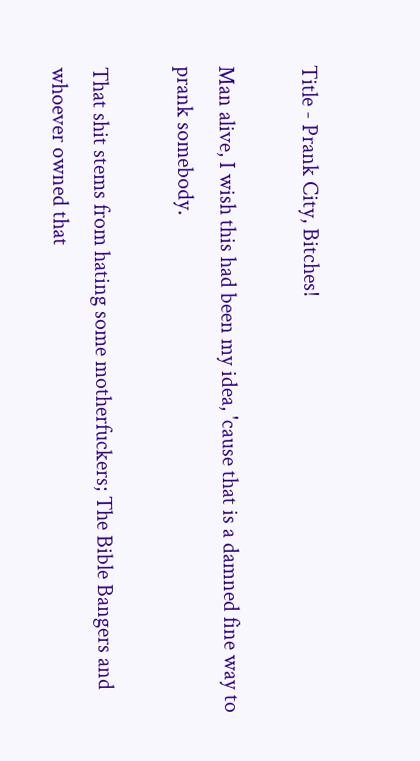Title - Prank City, Bitches!

Man alive, I wish this had been my idea, 'cause that is a damned fine way to prank somebody.

That shit stems from hating some motherfuckers; The Bible Bangers and whoever owned that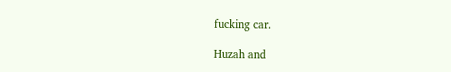fucking car.

Huzah and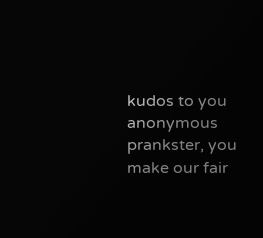kudos to you anonymous prankster, you make our fair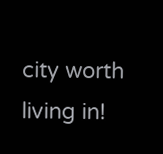city worth living in!